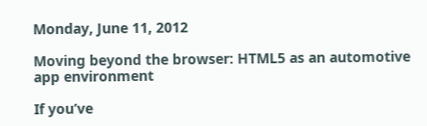Monday, June 11, 2012

Moving beyond the browser: HTML5 as an automotive app environment

If you’ve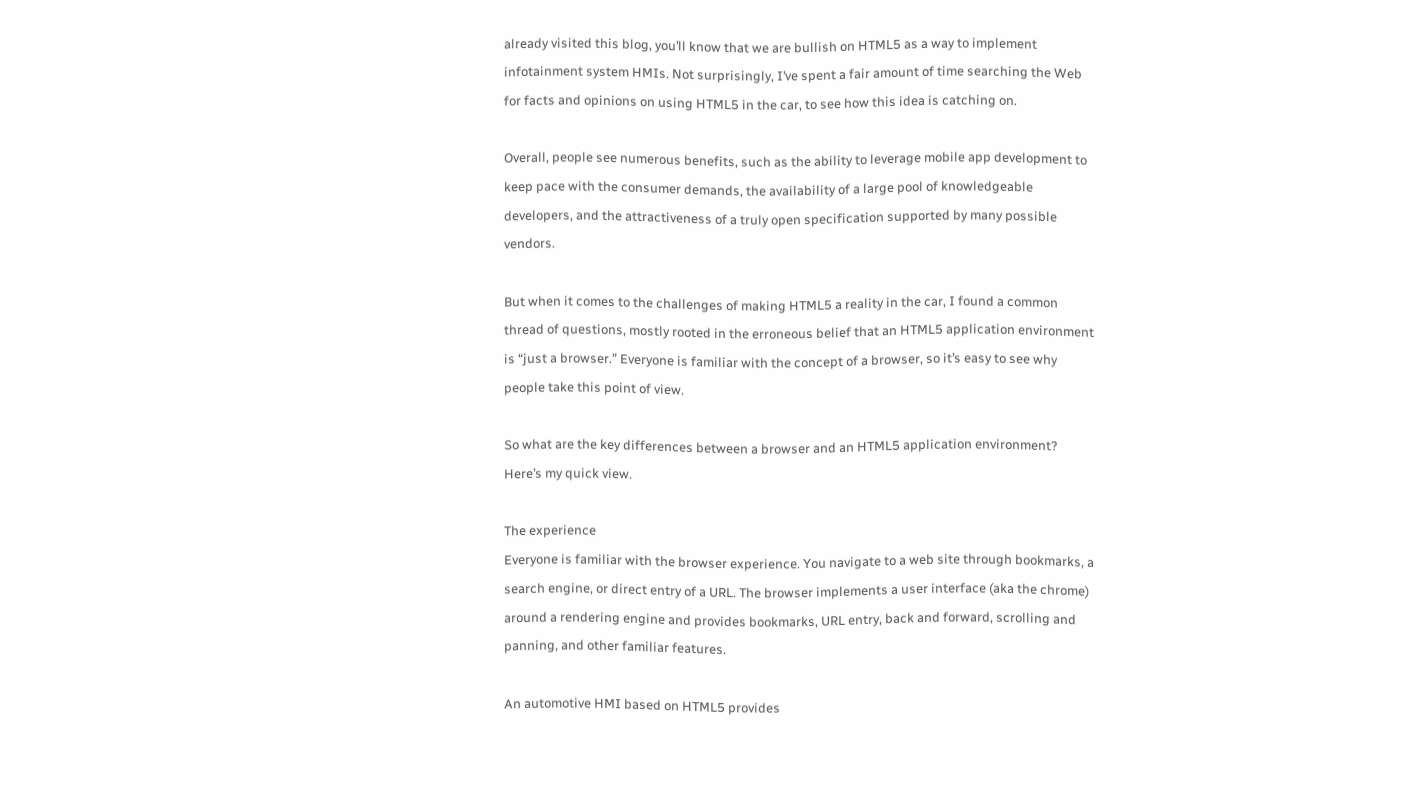already visited this blog, you’ll know that we are bullish on HTML5 as a way to implement infotainment system HMIs. Not surprisingly, I’ve spent a fair amount of time searching the Web for facts and opinions on using HTML5 in the car, to see how this idea is catching on.

Overall, people see numerous benefits, such as the ability to leverage mobile app development to keep pace with the consumer demands, the availability of a large pool of knowledgeable developers, and the attractiveness of a truly open specification supported by many possible vendors.

But when it comes to the challenges of making HTML5 a reality in the car, I found a common thread of questions, mostly rooted in the erroneous belief that an HTML5 application environment is “just a browser.” Everyone is familiar with the concept of a browser, so it’s easy to see why people take this point of view.

So what are the key differences between a browser and an HTML5 application environment? Here’s my quick view.

The experience
Everyone is familiar with the browser experience. You navigate to a web site through bookmarks, a search engine, or direct entry of a URL. The browser implements a user interface (aka the chrome) around a rendering engine and provides bookmarks, URL entry, back and forward, scrolling and panning, and other familiar features.

An automotive HMI based on HTML5 provides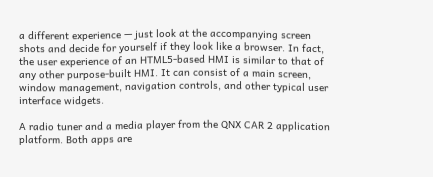a different experience — just look at the accompanying screen shots and decide for yourself if they look like a browser. In fact, the user experience of an HTML5-based HMI is similar to that of any other purpose-built HMI. It can consist of a main screen, window management, navigation controls, and other typical user interface widgets.

A radio tuner and a media player from the QNX CAR 2 application platform. Both apps are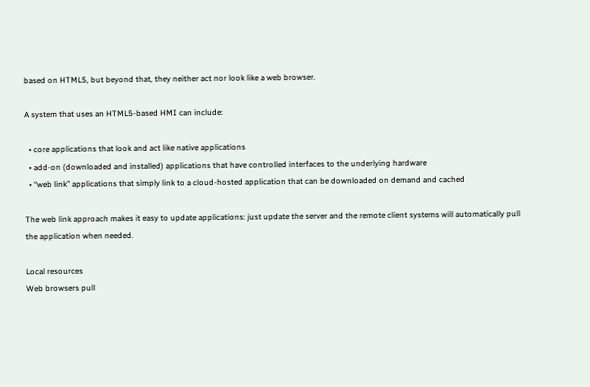based on HTML5, but beyond that, they neither act nor look like a web browser.

A system that uses an HTML5-based HMI can include:

  • core applications that look and act like native applications
  • add-on (downloaded and installed) applications that have controlled interfaces to the underlying hardware
  • “web link” applications that simply link to a cloud-hosted application that can be downloaded on demand and cached

The web link approach makes it easy to update applications: just update the server and the remote client systems will automatically pull the application when needed.

Local resources
Web browsers pull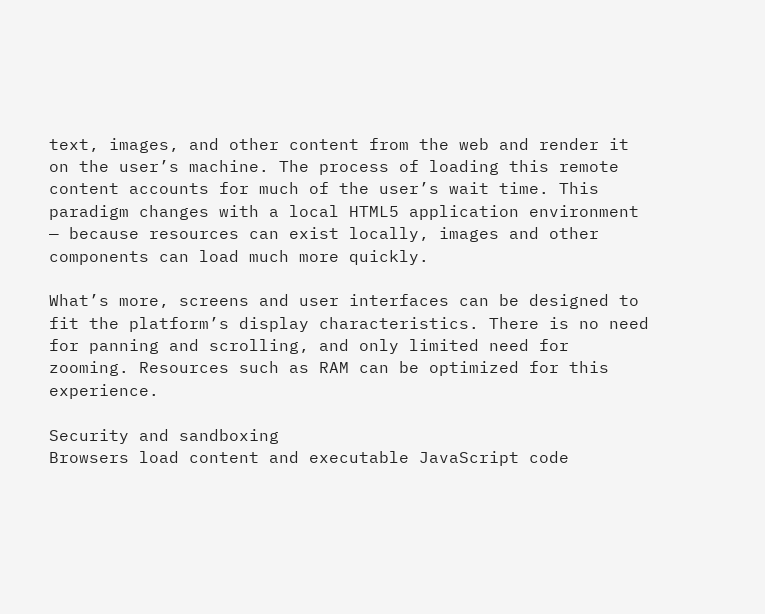text, images, and other content from the web and render it on the user’s machine. The process of loading this remote content accounts for much of the user’s wait time. This paradigm changes with a local HTML5 application environment — because resources can exist locally, images and other components can load much more quickly.

What’s more, screens and user interfaces can be designed to fit the platform’s display characteristics. There is no need for panning and scrolling, and only limited need for zooming. Resources such as RAM can be optimized for this experience.

Security and sandboxing
Browsers load content and executable JavaScript code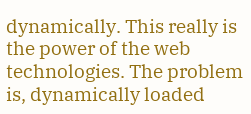dynamically. This really is the power of the web technologies. The problem is, dynamically loaded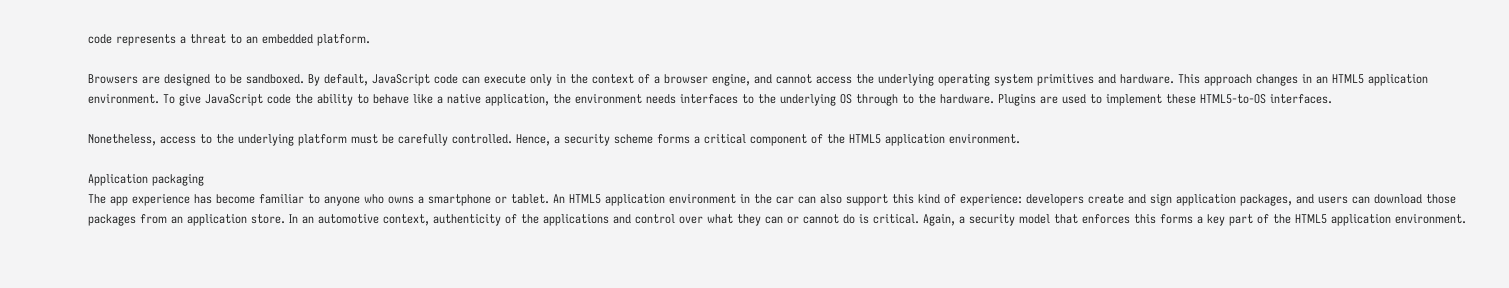code represents a threat to an embedded platform.

Browsers are designed to be sandboxed. By default, JavaScript code can execute only in the context of a browser engine, and cannot access the underlying operating system primitives and hardware. This approach changes in an HTML5 application environment. To give JavaScript code the ability to behave like a native application, the environment needs interfaces to the underlying OS through to the hardware. Plugins are used to implement these HTML5-to-OS interfaces.

Nonetheless, access to the underlying platform must be carefully controlled. Hence, a security scheme forms a critical component of the HTML5 application environment.

Application packaging
The app experience has become familiar to anyone who owns a smartphone or tablet. An HTML5 application environment in the car can also support this kind of experience: developers create and sign application packages, and users can download those packages from an application store. In an automotive context, authenticity of the applications and control over what they can or cannot do is critical. Again, a security model that enforces this forms a key part of the HTML5 application environment.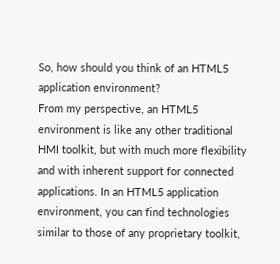So, how should you think of an HTML5 application environment?
From my perspective, an HTML5 environment is like any other traditional HMI toolkit, but with much more flexibility and with inherent support for connected applications. In an HTML5 application environment, you can find technologies similar to those of any proprietary toolkit,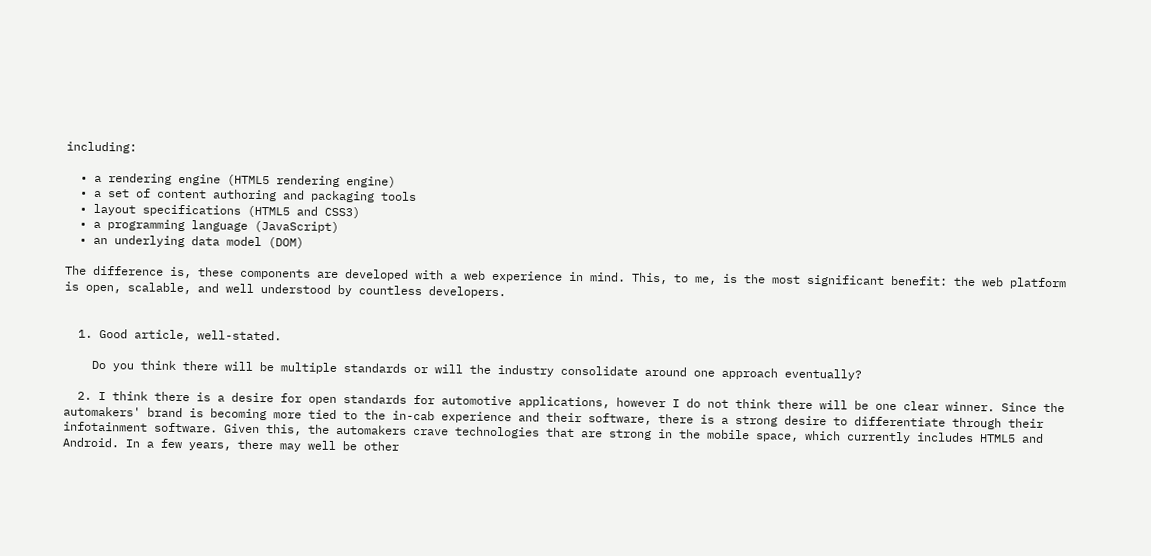including:

  • a rendering engine (HTML5 rendering engine)
  • a set of content authoring and packaging tools
  • layout specifications (HTML5 and CSS3)
  • a programming language (JavaScript)
  • an underlying data model (DOM)

The difference is, these components are developed with a web experience in mind. This, to me, is the most significant benefit: the web platform is open, scalable, and well understood by countless developers.


  1. Good article, well-stated.

    Do you think there will be multiple standards or will the industry consolidate around one approach eventually?

  2. I think there is a desire for open standards for automotive applications, however I do not think there will be one clear winner. Since the automakers' brand is becoming more tied to the in-cab experience and their software, there is a strong desire to differentiate through their infotainment software. Given this, the automakers crave technologies that are strong in the mobile space, which currently includes HTML5 and Android. In a few years, there may well be other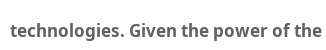technologies. Given the power of the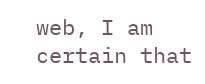web, I am certain that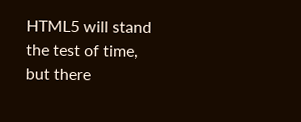HTML5 will stand the test of time, but there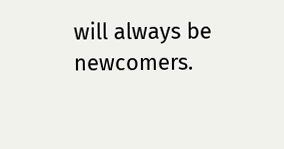will always be newcomers.